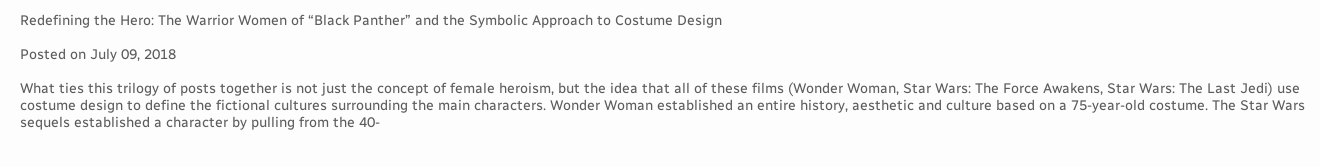Redefining the Hero: The Warrior Women of “Black Panther” and the Symbolic Approach to Costume Design

Posted on July 09, 2018

What ties this trilogy of posts together is not just the concept of female heroism, but the idea that all of these films (Wonder Woman, Star Wars: The Force Awakens, Star Wars: The Last Jedi) use costume design to define the fictional cultures surrounding the main characters. Wonder Woman established an entire history, aesthetic and culture based on a 75-year-old costume. The Star Wars sequels established a character by pulling from the 40-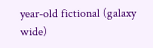year-old fictional (galaxy wide)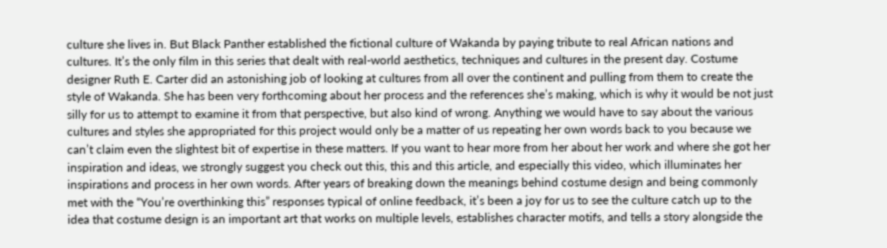culture she lives in. But Black Panther established the fictional culture of Wakanda by paying tribute to real African nations and cultures. It’s the only film in this series that dealt with real-world aesthetics, techniques and cultures in the present day. Costume designer Ruth E. Carter did an astonishing job of looking at cultures from all over the continent and pulling from them to create the style of Wakanda. She has been very forthcoming about her process and the references she’s making, which is why it would be not just silly for us to attempt to examine it from that perspective, but also kind of wrong. Anything we would have to say about the various cultures and styles she appropriated for this project would only be a matter of us repeating her own words back to you because we can’t claim even the slightest bit of expertise in these matters. If you want to hear more from her about her work and where she got her inspiration and ideas, we strongly suggest you check out this, this and this article, and especially this video, which illuminates her inspirations and process in her own words. After years of breaking down the meanings behind costume design and being commonly met with the “You’re overthinking this” responses typical of online feedback, it’s been a joy for us to see the culture catch up to the idea that costume design is an important art that works on multiple levels, establishes character motifs, and tells a story alongside the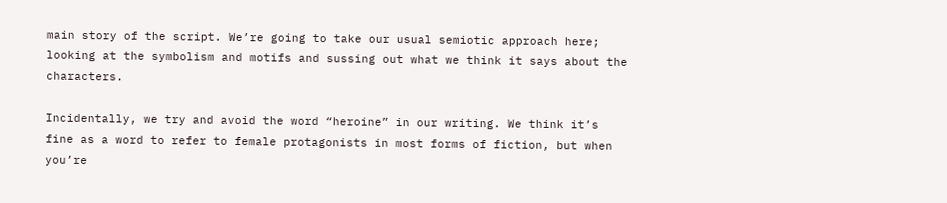main story of the script. We’re going to take our usual semiotic approach here; looking at the symbolism and motifs and sussing out what we think it says about the characters.

Incidentally, we try and avoid the word “heroine” in our writing. We think it’s fine as a word to refer to female protagonists in most forms of fiction, but when you’re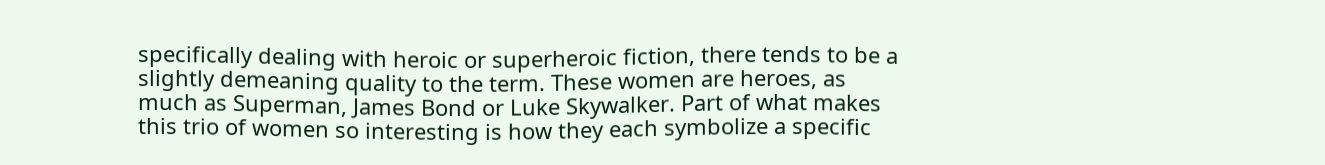specifically dealing with heroic or superheroic fiction, there tends to be a slightly demeaning quality to the term. These women are heroes, as much as Superman, James Bond or Luke Skywalker. Part of what makes this trio of women so interesting is how they each symbolize a specific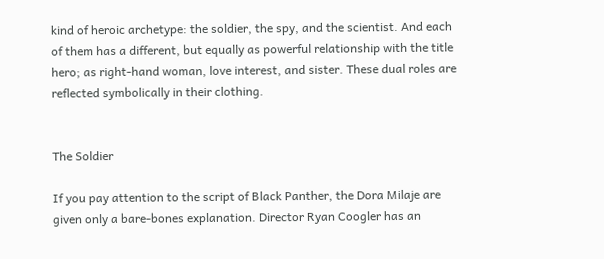kind of heroic archetype: the soldier, the spy, and the scientist. And each of them has a different, but equally as powerful relationship with the title hero; as right-hand woman, love interest, and sister. These dual roles are reflected symbolically in their clothing.


The Soldier

If you pay attention to the script of Black Panther, the Dora Milaje are given only a bare-bones explanation. Director Ryan Coogler has an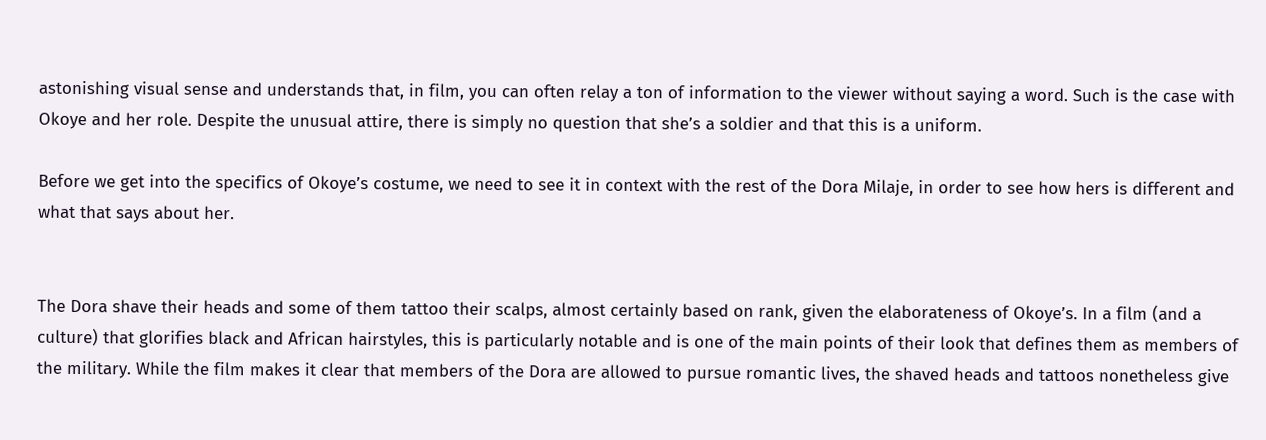astonishing visual sense and understands that, in film, you can often relay a ton of information to the viewer without saying a word. Such is the case with Okoye and her role. Despite the unusual attire, there is simply no question that she’s a soldier and that this is a uniform.

Before we get into the specifics of Okoye’s costume, we need to see it in context with the rest of the Dora Milaje, in order to see how hers is different and what that says about her.


The Dora shave their heads and some of them tattoo their scalps, almost certainly based on rank, given the elaborateness of Okoye’s. In a film (and a culture) that glorifies black and African hairstyles, this is particularly notable and is one of the main points of their look that defines them as members of the military. While the film makes it clear that members of the Dora are allowed to pursue romantic lives, the shaved heads and tattoos nonetheless give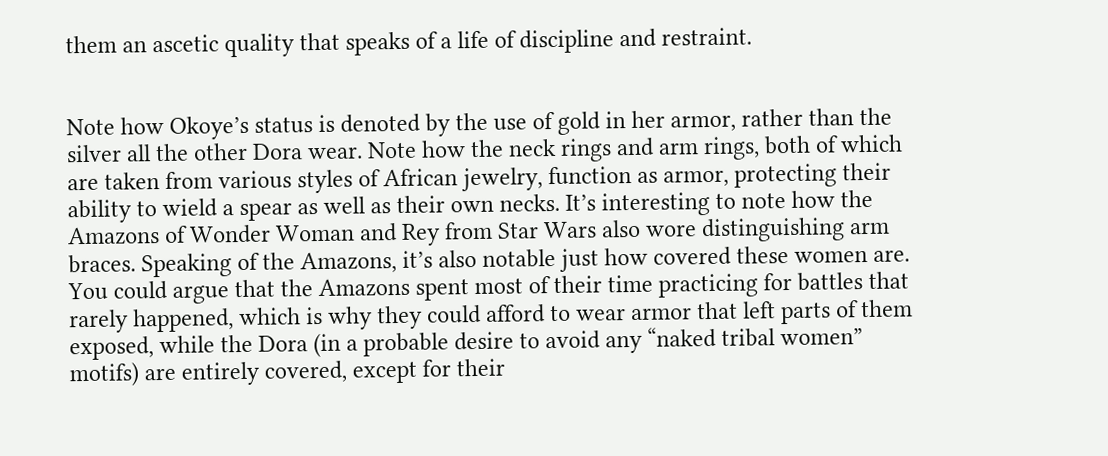them an ascetic quality that speaks of a life of discipline and restraint.


Note how Okoye’s status is denoted by the use of gold in her armor, rather than the silver all the other Dora wear. Note how the neck rings and arm rings, both of which are taken from various styles of African jewelry, function as armor, protecting their ability to wield a spear as well as their own necks. It’s interesting to note how the Amazons of Wonder Woman and Rey from Star Wars also wore distinguishing arm braces. Speaking of the Amazons, it’s also notable just how covered these women are. You could argue that the Amazons spent most of their time practicing for battles that rarely happened, which is why they could afford to wear armor that left parts of them exposed, while the Dora (in a probable desire to avoid any “naked tribal women” motifs) are entirely covered, except for their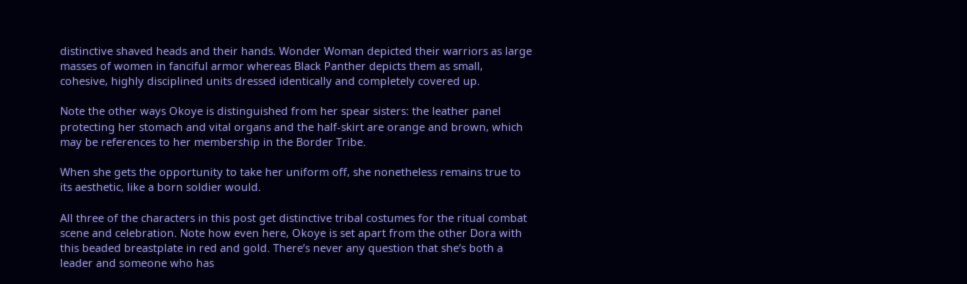distinctive shaved heads and their hands. Wonder Woman depicted their warriors as large masses of women in fanciful armor whereas Black Panther depicts them as small, cohesive, highly disciplined units dressed identically and completely covered up.

Note the other ways Okoye is distinguished from her spear sisters: the leather panel protecting her stomach and vital organs and the half-skirt are orange and brown, which may be references to her membership in the Border Tribe.

When she gets the opportunity to take her uniform off, she nonetheless remains true to its aesthetic, like a born soldier would.

All three of the characters in this post get distinctive tribal costumes for the ritual combat scene and celebration. Note how even here, Okoye is set apart from the other Dora with this beaded breastplate in red and gold. There’s never any question that she’s both a leader and someone who has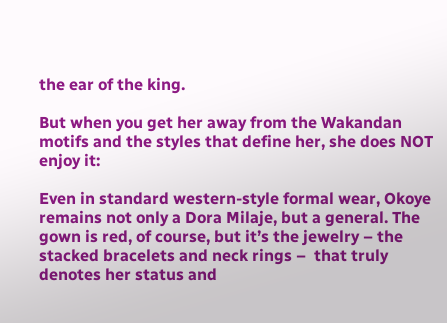the ear of the king.

But when you get her away from the Wakandan motifs and the styles that define her, she does NOT enjoy it:

Even in standard western-style formal wear, Okoye remains not only a Dora Milaje, but a general. The gown is red, of course, but it’s the jewelry – the stacked bracelets and neck rings –  that truly denotes her status and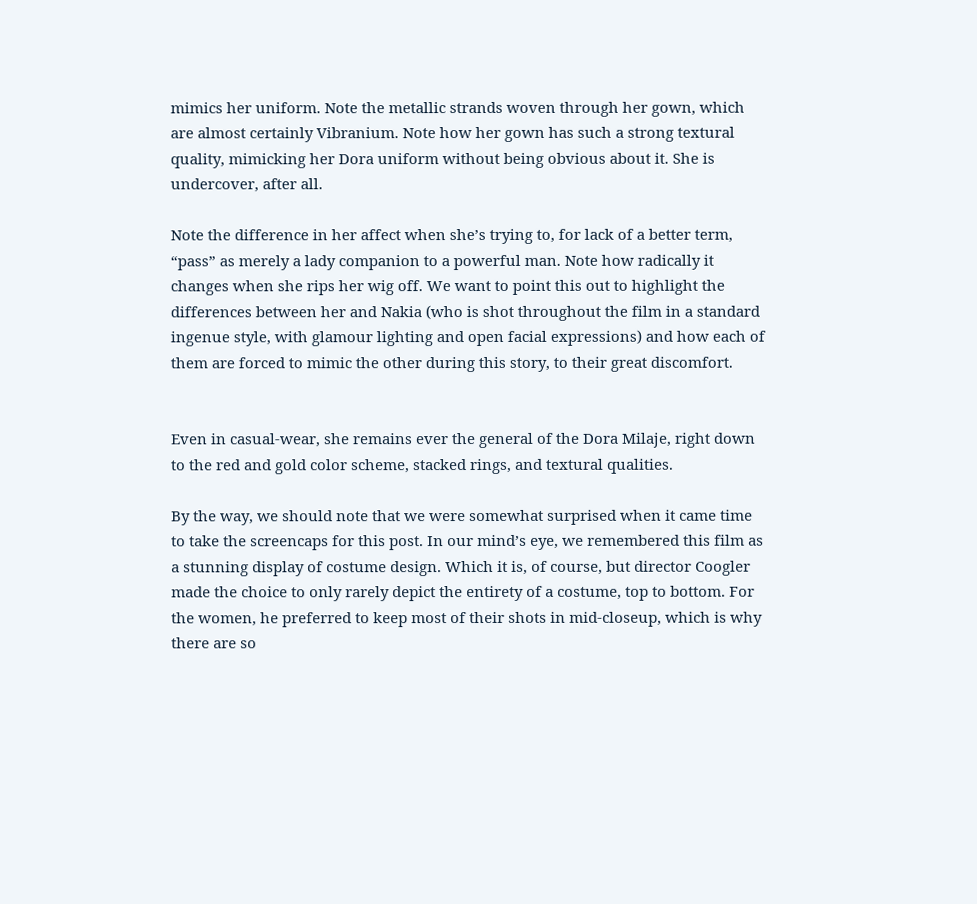mimics her uniform. Note the metallic strands woven through her gown, which are almost certainly Vibranium. Note how her gown has such a strong textural quality, mimicking her Dora uniform without being obvious about it. She is undercover, after all.

Note the difference in her affect when she’s trying to, for lack of a better term, “pass” as merely a lady companion to a powerful man. Note how radically it changes when she rips her wig off. We want to point this out to highlight the differences between her and Nakia (who is shot throughout the film in a standard ingenue style, with glamour lighting and open facial expressions) and how each of them are forced to mimic the other during this story, to their great discomfort.


Even in casual-wear, she remains ever the general of the Dora Milaje, right down to the red and gold color scheme, stacked rings, and textural qualities.

By the way, we should note that we were somewhat surprised when it came time to take the screencaps for this post. In our mind’s eye, we remembered this film as a stunning display of costume design. Which it is, of course, but director Coogler made the choice to only rarely depict the entirety of a costume, top to bottom. For the women, he preferred to keep most of their shots in mid-closeup, which is why there are so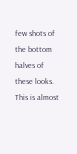few shots of the bottom halves of these looks. This is almost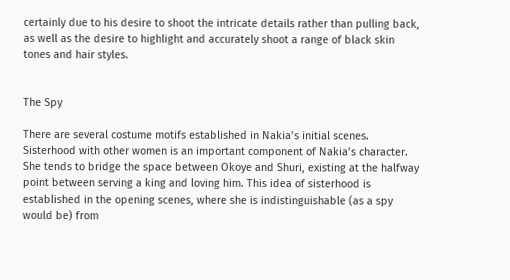certainly due to his desire to shoot the intricate details rather than pulling back, as well as the desire to highlight and accurately shoot a range of black skin tones and hair styles.


The Spy

There are several costume motifs established in Nakia’s initial scenes. Sisterhood with other women is an important component of Nakia’s character. She tends to bridge the space between Okoye and Shuri, existing at the halfway point between serving a king and loving him. This idea of sisterhood is established in the opening scenes, where she is indistinguishable (as a spy would be) from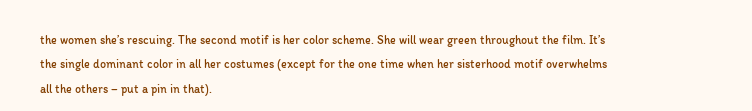the women she’s rescuing. The second motif is her color scheme. She will wear green throughout the film. It’s the single dominant color in all her costumes (except for the one time when her sisterhood motif overwhelms all the others – put a pin in that).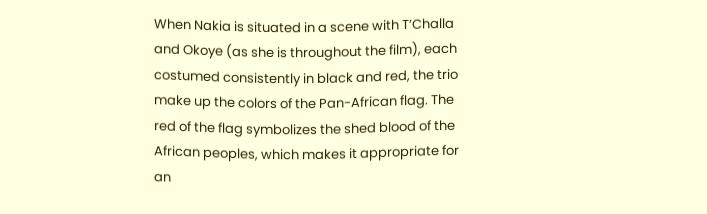When Nakia is situated in a scene with T’Challa and Okoye (as she is throughout the film), each costumed consistently in black and red, the trio make up the colors of the Pan-African flag. The red of the flag symbolizes the shed blood of the African peoples, which makes it appropriate for an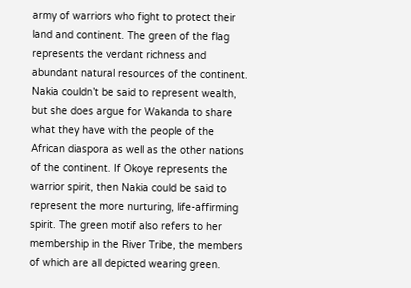army of warriors who fight to protect their land and continent. The green of the flag represents the verdant richness and abundant natural resources of the continent. Nakia couldn’t be said to represent wealth, but she does argue for Wakanda to share what they have with the people of the African diaspora as well as the other nations of the continent. If Okoye represents the warrior spirit, then Nakia could be said to represent the more nurturing, life-affirming spirit. The green motif also refers to her membership in the River Tribe, the members of which are all depicted wearing green.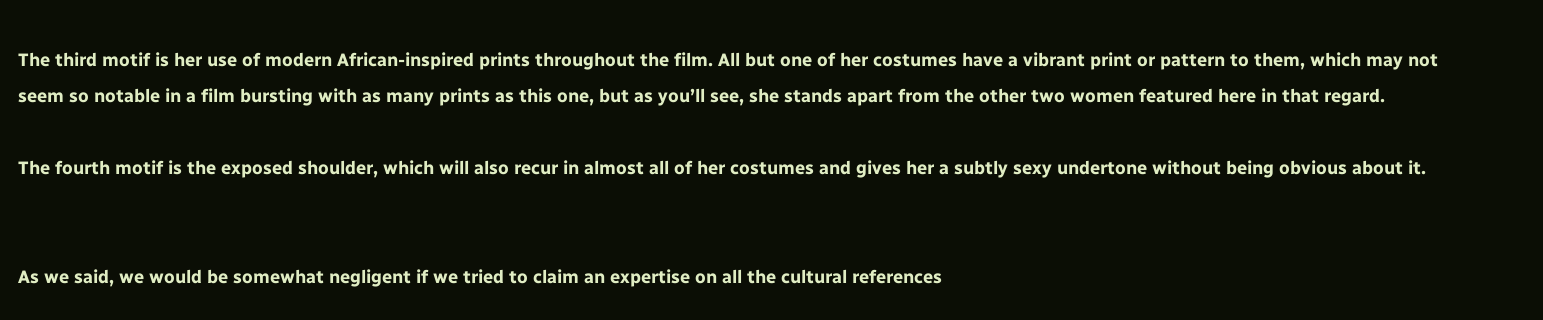The third motif is her use of modern African-inspired prints throughout the film. All but one of her costumes have a vibrant print or pattern to them, which may not seem so notable in a film bursting with as many prints as this one, but as you’ll see, she stands apart from the other two women featured here in that regard.

The fourth motif is the exposed shoulder, which will also recur in almost all of her costumes and gives her a subtly sexy undertone without being obvious about it.


As we said, we would be somewhat negligent if we tried to claim an expertise on all the cultural references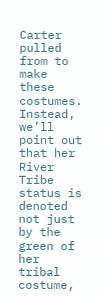Carter pulled from to make these costumes. Instead, we’ll point out that her River Tribe status is denoted not just by the green of her tribal costume,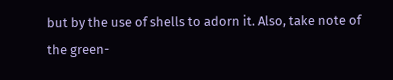but by the use of shells to adorn it. Also, take note of the green-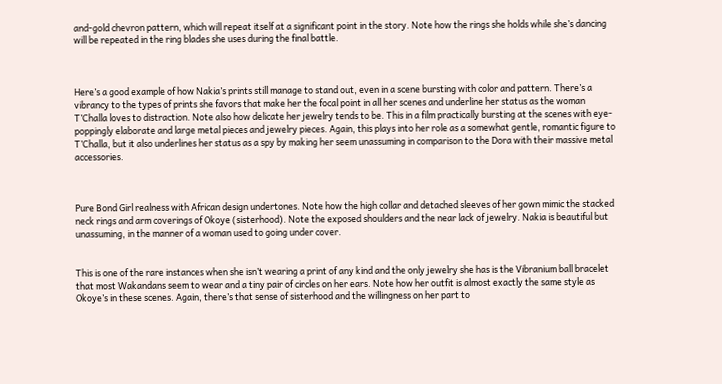and-gold chevron pattern, which will repeat itself at a significant point in the story. Note how the rings she holds while she’s dancing will be repeated in the ring blades she uses during the final battle.



Here’s a good example of how Nakia’s prints still manage to stand out, even in a scene bursting with color and pattern. There’s a vibrancy to the types of prints she favors that make her the focal point in all her scenes and underline her status as the woman T’Challa loves to distraction. Note also how delicate her jewelry tends to be. This in a film practically bursting at the scenes with eye-poppingly elaborate and large metal pieces and jewelry pieces. Again, this plays into her role as a somewhat gentle, romantic figure to T’Challa, but it also underlines her status as a spy by making her seem unassuming in comparison to the Dora with their massive metal accessories.



Pure Bond Girl realness with African design undertones. Note how the high collar and detached sleeves of her gown mimic the stacked neck rings and arm coverings of Okoye (sisterhood). Note the exposed shoulders and the near lack of jewelry. Nakia is beautiful but unassuming, in the manner of a woman used to going under cover.


This is one of the rare instances when she isn’t wearing a print of any kind and the only jewelry she has is the Vibranium ball bracelet that most Wakandans seem to wear and a tiny pair of circles on her ears. Note how her outfit is almost exactly the same style as Okoye’s in these scenes. Again, there’s that sense of sisterhood and the willingness on her part to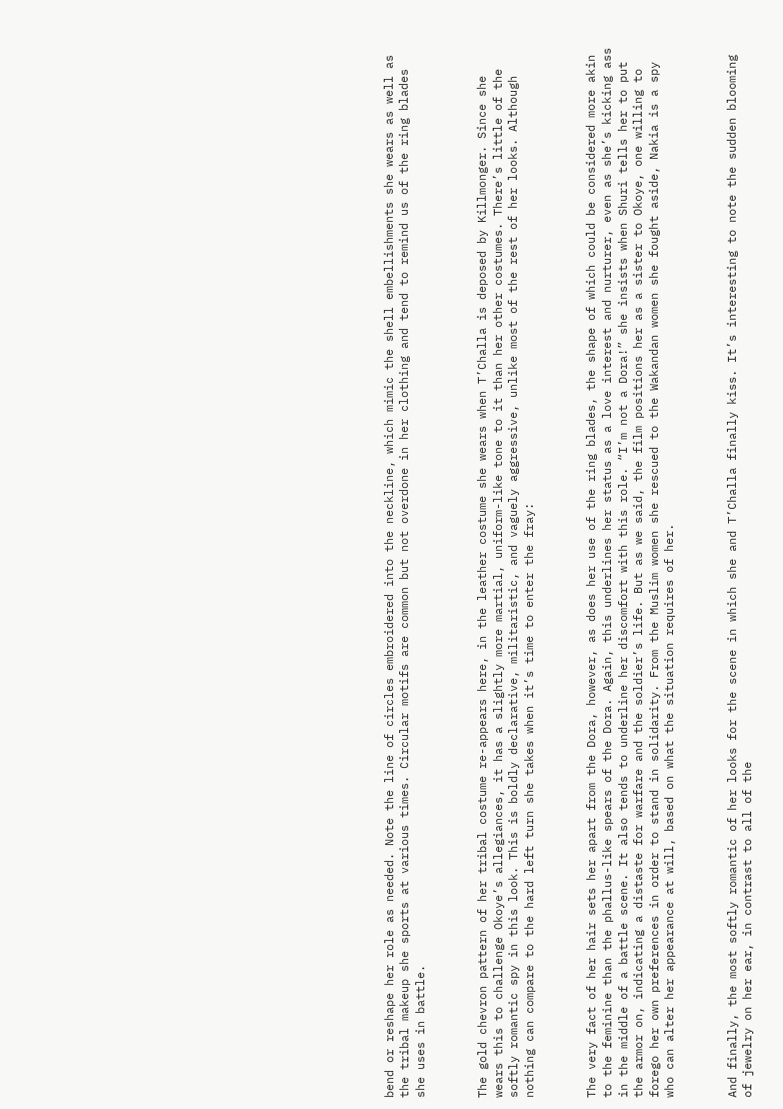bend or reshape her role as needed. Note the line of circles embroidered into the neckline, which mimic the shell embellishments she wears as well as the tribal makeup she sports at various times. Circular motifs are common but not overdone in her clothing and tend to remind us of the ring blades she uses in battle.



The gold chevron pattern of her tribal costume re-appears here, in the leather costume she wears when T’Challa is deposed by Killmonger. Since she wears this to challenge Okoye’s allegiances, it has a slightly more martial, uniform-like tone to it than her other costumes. There’s little of the softly romantic spy in this look. This is boldly declarative, militaristic, and vaguely aggressive, unlike most of the rest of her looks. Although nothing can compare to the hard left turn she takes when it’s time to enter the fray:



The very fact of her hair sets her apart from the Dora, however, as does her use of the ring blades, the shape of which could be considered more akin to the feminine than the phallus-like spears of the Dora. Again, this underlines her status as a love interest and nurturer, even as she’s kicking ass in the middle of a battle scene. It also tends to underline her discomfort with this role. “I’m not a Dora!” she insists when Shuri tells her to put the armor on, indicating a distaste for warfare and the soldier’s life. But as we said, the film positions her as a sister to Okoye, one willing to forego her own preferences in order to stand in solidarity. From the Muslim women she rescued to the Wakandan women she fought aside, Nakia is a spy who can alter her appearance at will, based on what the situation requires of her.



And finally, the most softly romantic of her looks for the scene in which she and T’Challa finally kiss. It’s interesting to note the sudden blooming of jewelry on her ear, in contrast to all of the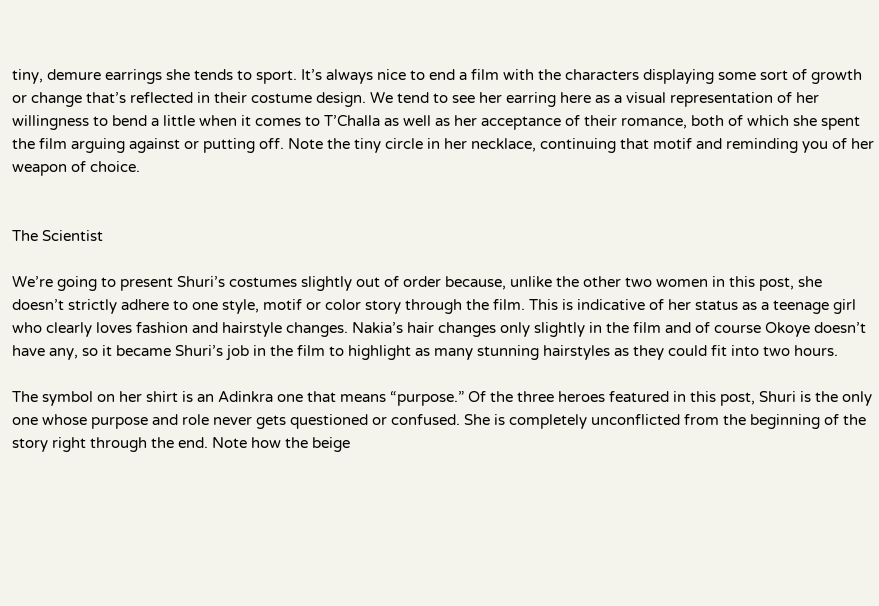tiny, demure earrings she tends to sport. It’s always nice to end a film with the characters displaying some sort of growth or change that’s reflected in their costume design. We tend to see her earring here as a visual representation of her willingness to bend a little when it comes to T’Challa as well as her acceptance of their romance, both of which she spent the film arguing against or putting off. Note the tiny circle in her necklace, continuing that motif and reminding you of her weapon of choice.


The Scientist

We’re going to present Shuri’s costumes slightly out of order because, unlike the other two women in this post, she doesn’t strictly adhere to one style, motif or color story through the film. This is indicative of her status as a teenage girl who clearly loves fashion and hairstyle changes. Nakia’s hair changes only slightly in the film and of course Okoye doesn’t have any, so it became Shuri’s job in the film to highlight as many stunning hairstyles as they could fit into two hours.

The symbol on her shirt is an Adinkra one that means “purpose.” Of the three heroes featured in this post, Shuri is the only one whose purpose and role never gets questioned or confused. She is completely unconflicted from the beginning of the story right through the end. Note how the beige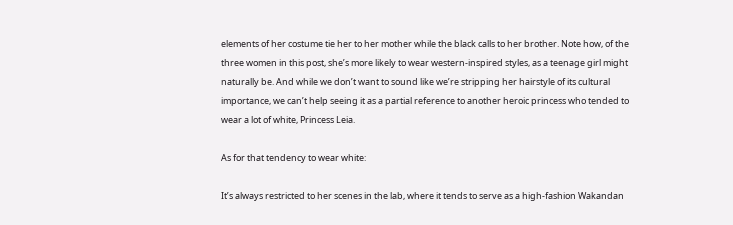elements of her costume tie her to her mother while the black calls to her brother. Note how, of the three women in this post, she’s more likely to wear western-inspired styles, as a teenage girl might naturally be. And while we don’t want to sound like we’re stripping her hairstyle of its cultural importance, we can’t help seeing it as a partial reference to another heroic princess who tended to wear a lot of white, Princess Leia.

As for that tendency to wear white:

It’s always restricted to her scenes in the lab, where it tends to serve as a high-fashion Wakandan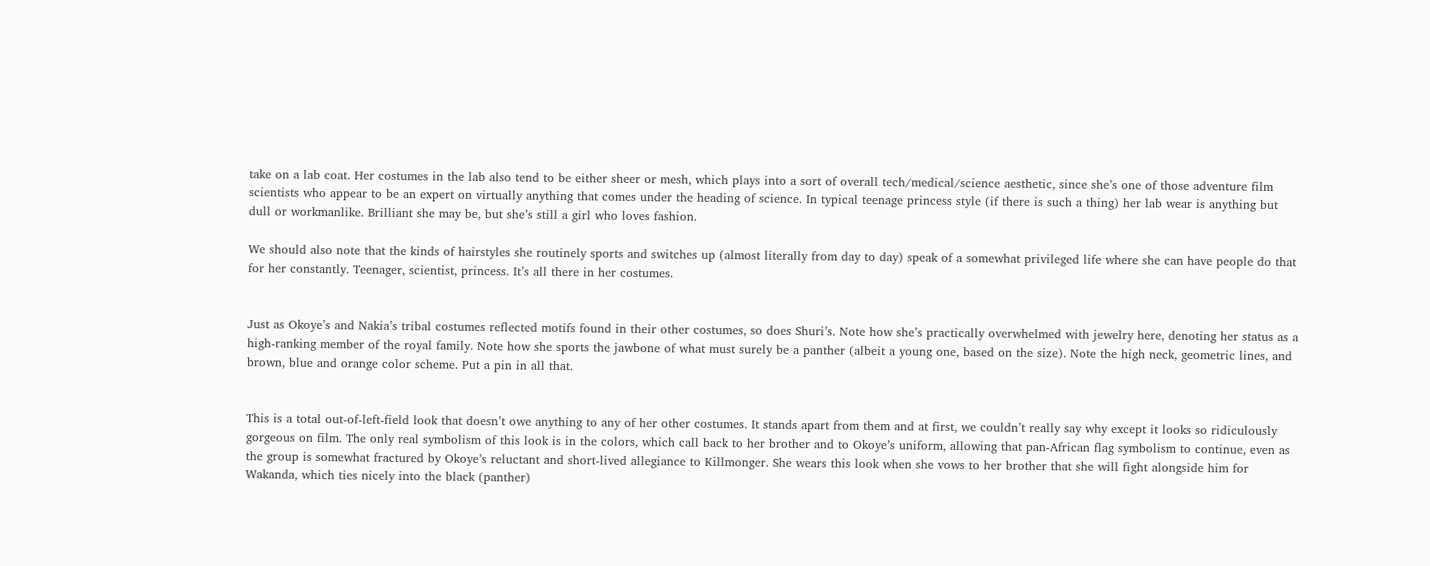take on a lab coat. Her costumes in the lab also tend to be either sheer or mesh, which plays into a sort of overall tech/medical/science aesthetic, since she’s one of those adventure film scientists who appear to be an expert on virtually anything that comes under the heading of science. In typical teenage princess style (if there is such a thing) her lab wear is anything but dull or workmanlike. Brilliant she may be, but she’s still a girl who loves fashion.

We should also note that the kinds of hairstyles she routinely sports and switches up (almost literally from day to day) speak of a somewhat privileged life where she can have people do that for her constantly. Teenager, scientist, princess. It’s all there in her costumes.


Just as Okoye’s and Nakia’s tribal costumes reflected motifs found in their other costumes, so does Shuri’s. Note how she’s practically overwhelmed with jewelry here, denoting her status as a high-ranking member of the royal family. Note how she sports the jawbone of what must surely be a panther (albeit a young one, based on the size). Note the high neck, geometric lines, and brown, blue and orange color scheme. Put a pin in all that.


This is a total out-of-left-field look that doesn’t owe anything to any of her other costumes. It stands apart from them and at first, we couldn’t really say why except it looks so ridiculously gorgeous on film. The only real symbolism of this look is in the colors, which call back to her brother and to Okoye’s uniform, allowing that pan-African flag symbolism to continue, even as the group is somewhat fractured by Okoye’s reluctant and short-lived allegiance to Killmonger. She wears this look when she vows to her brother that she will fight alongside him for Wakanda, which ties nicely into the black (panther)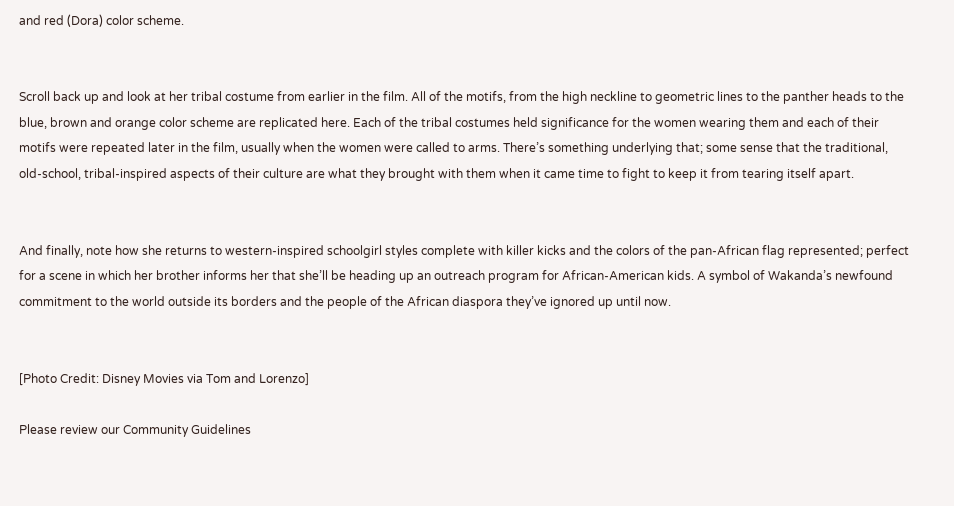and red (Dora) color scheme.


Scroll back up and look at her tribal costume from earlier in the film. All of the motifs, from the high neckline to geometric lines to the panther heads to the blue, brown and orange color scheme are replicated here. Each of the tribal costumes held significance for the women wearing them and each of their motifs were repeated later in the film, usually when the women were called to arms. There’s something underlying that; some sense that the traditional, old-school, tribal-inspired aspects of their culture are what they brought with them when it came time to fight to keep it from tearing itself apart.


And finally, note how she returns to western-inspired schoolgirl styles complete with killer kicks and the colors of the pan-African flag represented; perfect for a scene in which her brother informs her that she’ll be heading up an outreach program for African-American kids. A symbol of Wakanda’s newfound commitment to the world outside its borders and the people of the African diaspora they’ve ignored up until now.


[Photo Credit: Disney Movies via Tom and Lorenzo]

Please review our Community Guidelines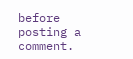before posting a comment.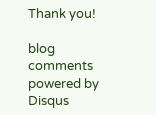Thank you!

blog comments powered by Disqus